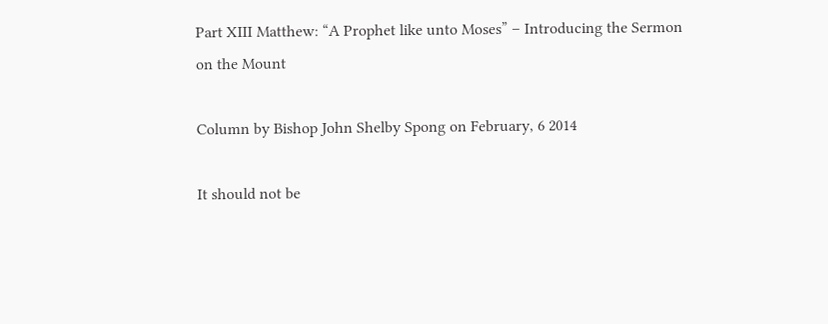Part XIII Matthew: “A Prophet like unto Moses” – Introducing the Sermon on the Mount

Column by Bishop John Shelby Spong on February, 6 2014

It should not be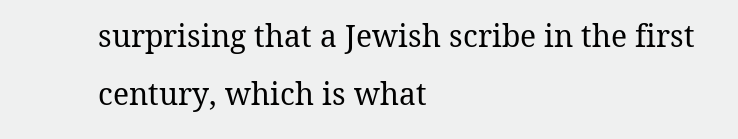surprising that a Jewish scribe in the first century, which is what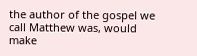the author of the gospel we call Matthew was, would make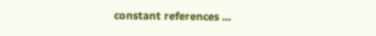constant references …